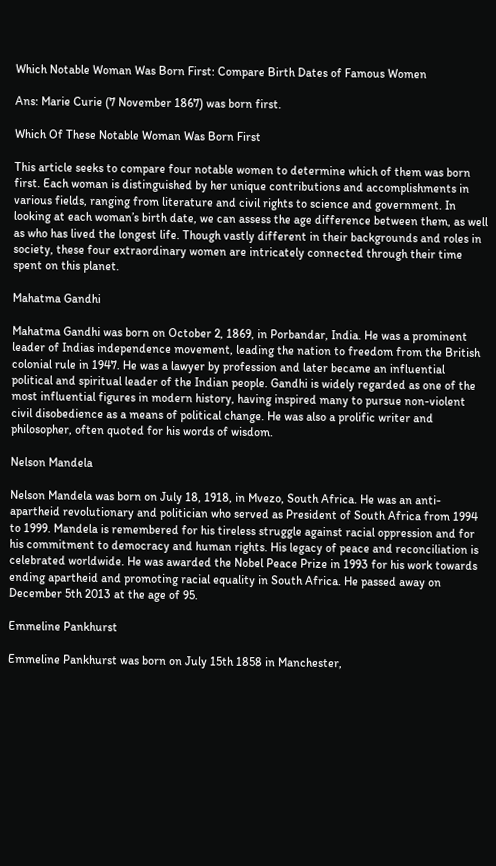Which Notable Woman Was Born First: Compare Birth Dates of Famous Women

Ans: Marie Curie (7 November 1867) was born first.

Which Of These Notable Woman Was Born First

This article seeks to compare four notable women to determine which of them was born first. Each woman is distinguished by her unique contributions and accomplishments in various fields, ranging from literature and civil rights to science and government. In looking at each woman’s birth date, we can assess the age difference between them, as well as who has lived the longest life. Though vastly different in their backgrounds and roles in society, these four extraordinary women are intricately connected through their time spent on this planet.

Mahatma Gandhi

Mahatma Gandhi was born on October 2, 1869, in Porbandar, India. He was a prominent leader of Indias independence movement, leading the nation to freedom from the British colonial rule in 1947. He was a lawyer by profession and later became an influential political and spiritual leader of the Indian people. Gandhi is widely regarded as one of the most influential figures in modern history, having inspired many to pursue non-violent civil disobedience as a means of political change. He was also a prolific writer and philosopher, often quoted for his words of wisdom.

Nelson Mandela

Nelson Mandela was born on July 18, 1918, in Mvezo, South Africa. He was an anti-apartheid revolutionary and politician who served as President of South Africa from 1994 to 1999. Mandela is remembered for his tireless struggle against racial oppression and for his commitment to democracy and human rights. His legacy of peace and reconciliation is celebrated worldwide. He was awarded the Nobel Peace Prize in 1993 for his work towards ending apartheid and promoting racial equality in South Africa. He passed away on December 5th 2013 at the age of 95.

Emmeline Pankhurst

Emmeline Pankhurst was born on July 15th 1858 in Manchester,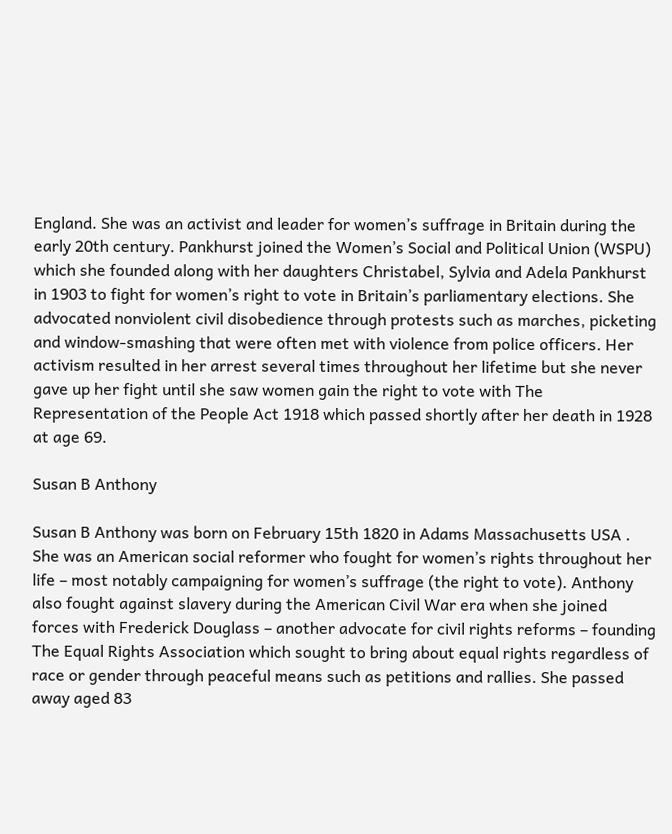England. She was an activist and leader for women’s suffrage in Britain during the early 20th century. Pankhurst joined the Women’s Social and Political Union (WSPU) which she founded along with her daughters Christabel, Sylvia and Adela Pankhurst in 1903 to fight for women’s right to vote in Britain’s parliamentary elections. She advocated nonviolent civil disobedience through protests such as marches, picketing and window-smashing that were often met with violence from police officers. Her activism resulted in her arrest several times throughout her lifetime but she never gave up her fight until she saw women gain the right to vote with The Representation of the People Act 1918 which passed shortly after her death in 1928 at age 69.

Susan B Anthony

Susan B Anthony was born on February 15th 1820 in Adams Massachusetts USA . She was an American social reformer who fought for women’s rights throughout her life – most notably campaigning for women’s suffrage (the right to vote). Anthony also fought against slavery during the American Civil War era when she joined forces with Frederick Douglass – another advocate for civil rights reforms – founding The Equal Rights Association which sought to bring about equal rights regardless of race or gender through peaceful means such as petitions and rallies. She passed away aged 83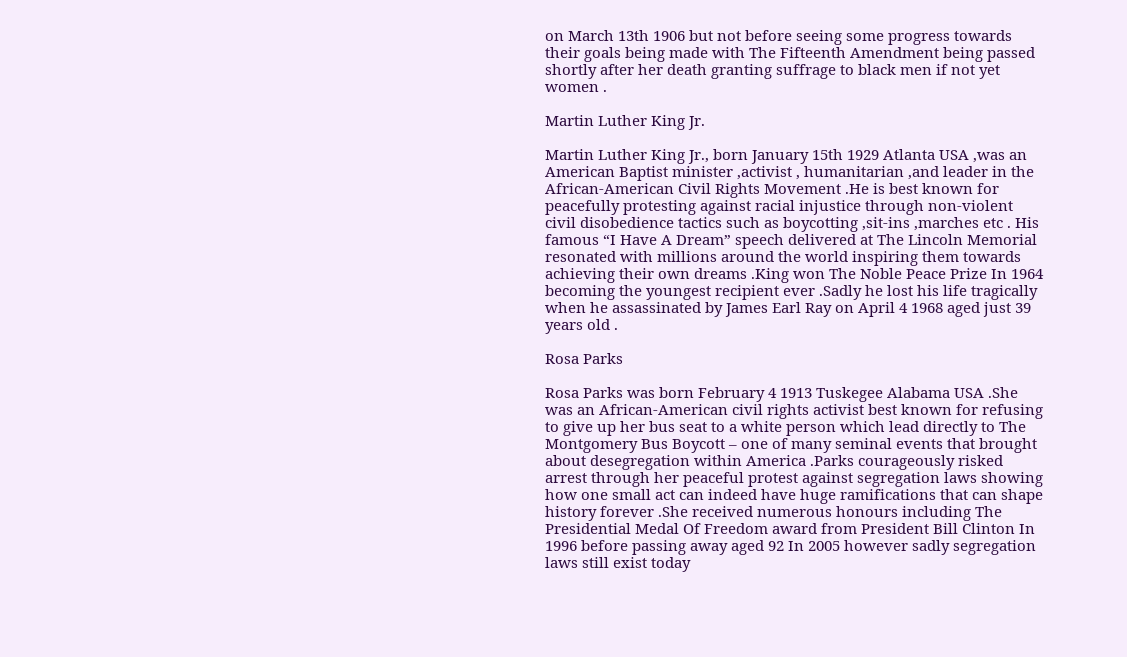on March 13th 1906 but not before seeing some progress towards their goals being made with The Fifteenth Amendment being passed shortly after her death granting suffrage to black men if not yet women .

Martin Luther King Jr.

Martin Luther King Jr., born January 15th 1929 Atlanta USA ,was an American Baptist minister ,activist , humanitarian ,and leader in the African-American Civil Rights Movement .He is best known for peacefully protesting against racial injustice through non-violent civil disobedience tactics such as boycotting ,sit-ins ,marches etc . His famous “I Have A Dream” speech delivered at The Lincoln Memorial resonated with millions around the world inspiring them towards achieving their own dreams .King won The Noble Peace Prize In 1964 becoming the youngest recipient ever .Sadly he lost his life tragically when he assassinated by James Earl Ray on April 4 1968 aged just 39 years old .

Rosa Parks

Rosa Parks was born February 4 1913 Tuskegee Alabama USA .She was an African-American civil rights activist best known for refusing to give up her bus seat to a white person which lead directly to The Montgomery Bus Boycott – one of many seminal events that brought about desegregation within America .Parks courageously risked arrest through her peaceful protest against segregation laws showing how one small act can indeed have huge ramifications that can shape history forever .She received numerous honours including The Presidential Medal Of Freedom award from President Bill Clinton In 1996 before passing away aged 92 In 2005 however sadly segregation laws still exist today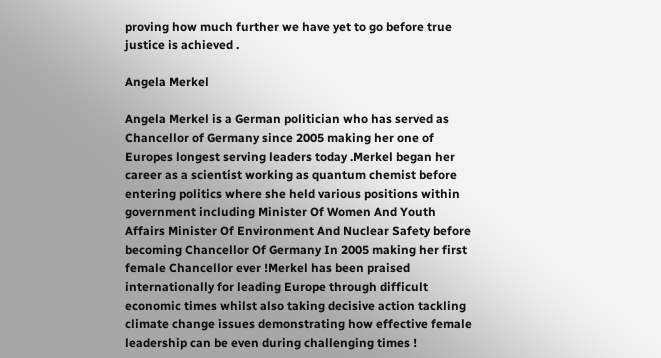proving how much further we have yet to go before true justice is achieved .

Angela Merkel

Angela Merkel is a German politician who has served as Chancellor of Germany since 2005 making her one of Europes longest serving leaders today .Merkel began her career as a scientist working as quantum chemist before entering politics where she held various positions within government including Minister Of Women And Youth Affairs Minister Of Environment And Nuclear Safety before becoming Chancellor Of Germany In 2005 making her first female Chancellor ever !Merkel has been praised internationally for leading Europe through difficult economic times whilst also taking decisive action tackling climate change issues demonstrating how effective female leadership can be even during challenging times !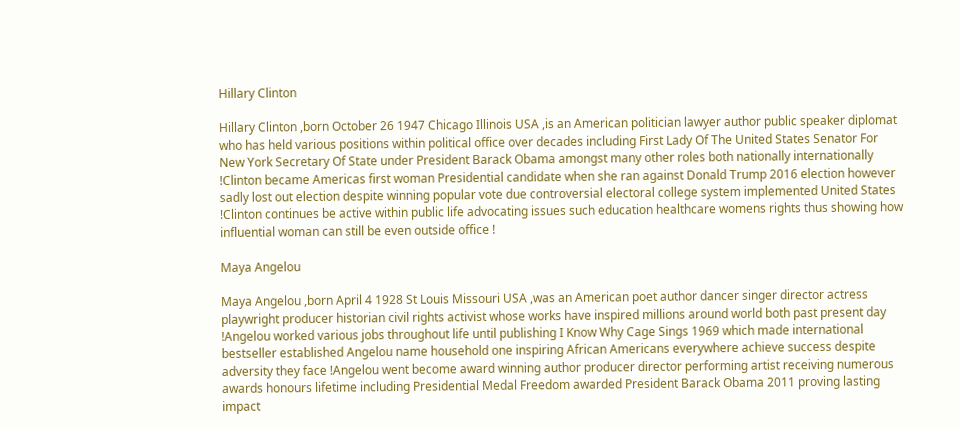Hillary Clinton

Hillary Clinton ,born October 26 1947 Chicago Illinois USA ,is an American politician lawyer author public speaker diplomat who has held various positions within political office over decades including First Lady Of The United States Senator For New York Secretary Of State under President Barack Obama amongst many other roles both nationally internationally !Clinton became Americas first woman Presidential candidate when she ran against Donald Trump 2016 election however sadly lost out election despite winning popular vote due controversial electoral college system implemented United States !Clinton continues be active within public life advocating issues such education healthcare womens rights thus showing how influential woman can still be even outside office !

Maya Angelou

Maya Angelou ,born April 4 1928 St Louis Missouri USA ,was an American poet author dancer singer director actress playwright producer historian civil rights activist whose works have inspired millions around world both past present day !Angelou worked various jobs throughout life until publishing I Know Why Cage Sings 1969 which made international bestseller established Angelou name household one inspiring African Americans everywhere achieve success despite adversity they face !Angelou went become award winning author producer director performing artist receiving numerous awards honours lifetime including Presidential Medal Freedom awarded President Barack Obama 2011 proving lasting impact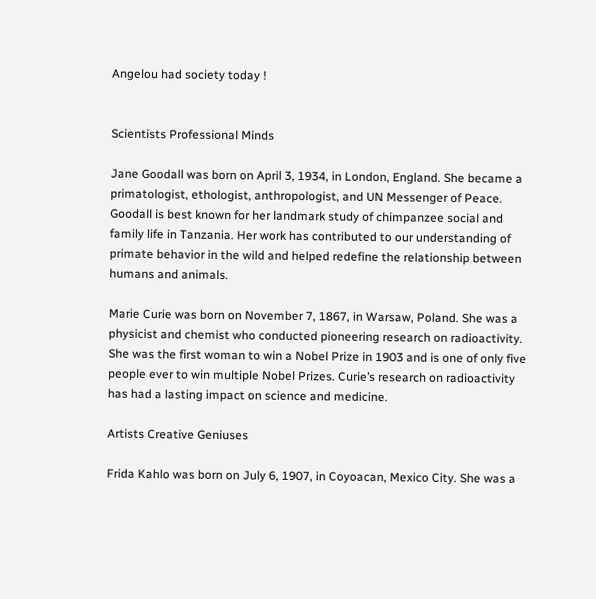Angelou had society today !


Scientists Professional Minds

Jane Goodall was born on April 3, 1934, in London, England. She became a primatologist, ethologist, anthropologist, and UN Messenger of Peace. Goodall is best known for her landmark study of chimpanzee social and family life in Tanzania. Her work has contributed to our understanding of primate behavior in the wild and helped redefine the relationship between humans and animals.

Marie Curie was born on November 7, 1867, in Warsaw, Poland. She was a physicist and chemist who conducted pioneering research on radioactivity. She was the first woman to win a Nobel Prize in 1903 and is one of only five people ever to win multiple Nobel Prizes. Curie’s research on radioactivity has had a lasting impact on science and medicine.

Artists Creative Geniuses

Frida Kahlo was born on July 6, 1907, in Coyoacan, Mexico City. She was a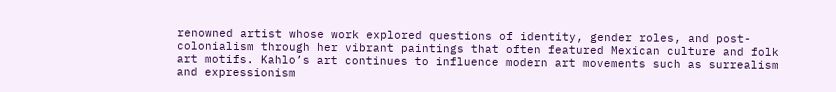renowned artist whose work explored questions of identity, gender roles, and post-colonialism through her vibrant paintings that often featured Mexican culture and folk art motifs. Kahlo’s art continues to influence modern art movements such as surrealism and expressionism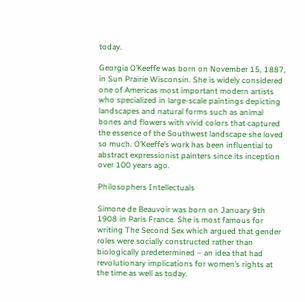today.

Georgia O’Keeffe was born on November 15, 1887, in Sun Prairie Wisconsin. She is widely considered one of Americas most important modern artists who specialized in large-scale paintings depicting landscapes and natural forms such as animal bones and flowers with vivid colors that captured the essence of the Southwest landscape she loved so much. O’Keeffe’s work has been influential to abstract expressionist painters since its inception over 100 years ago.

Philosophers Intellectuals

Simone de Beauvoir was born on January 9th 1908 in Paris France. She is most famous for writing The Second Sex which argued that gender roles were socially constructed rather than biologically predetermined – an idea that had revolutionary implications for women’s rights at the time as well as today.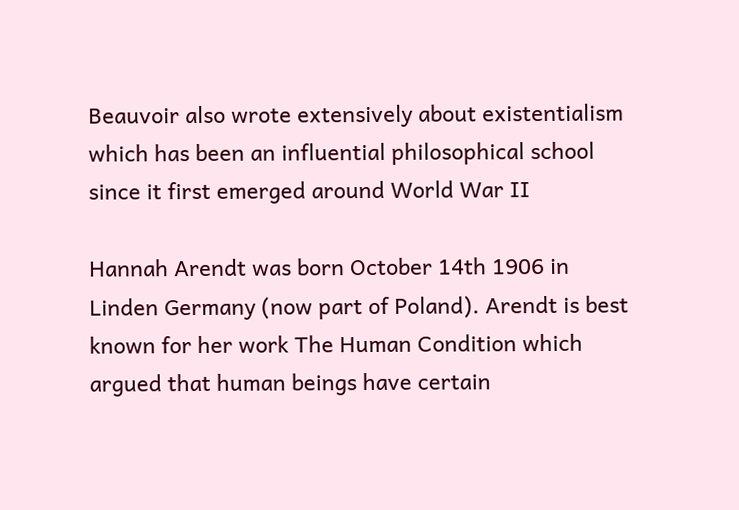Beauvoir also wrote extensively about existentialism which has been an influential philosophical school since it first emerged around World War II

Hannah Arendt was born October 14th 1906 in Linden Germany (now part of Poland). Arendt is best known for her work The Human Condition which argued that human beings have certain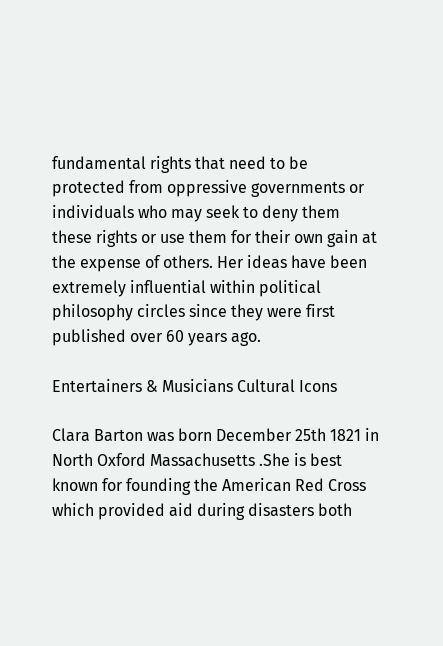fundamental rights that need to be protected from oppressive governments or individuals who may seek to deny them these rights or use them for their own gain at the expense of others. Her ideas have been extremely influential within political philosophy circles since they were first published over 60 years ago.

Entertainers & Musicians Cultural Icons

Clara Barton was born December 25th 1821 in North Oxford Massachusetts .She is best known for founding the American Red Cross which provided aid during disasters both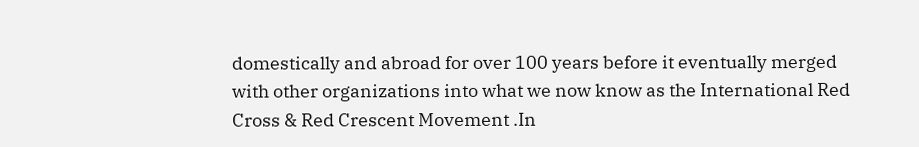domestically and abroad for over 100 years before it eventually merged with other organizations into what we now know as the International Red Cross & Red Crescent Movement .In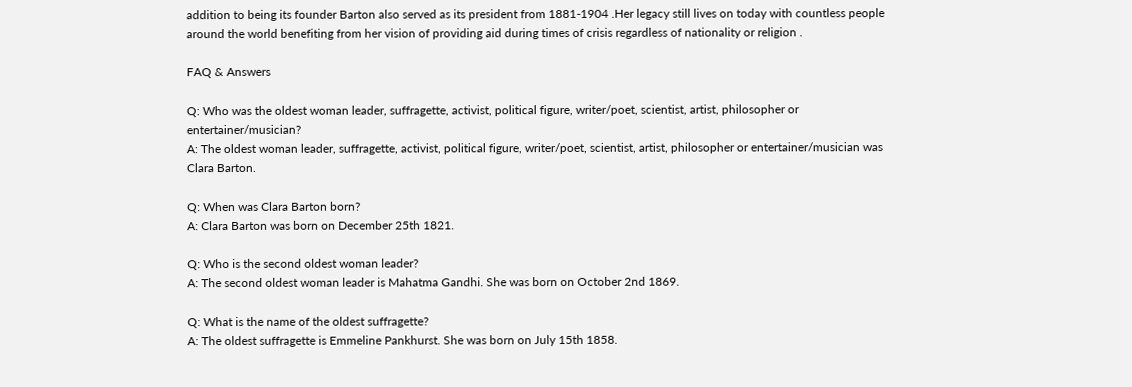addition to being its founder Barton also served as its president from 1881-1904 .Her legacy still lives on today with countless people around the world benefiting from her vision of providing aid during times of crisis regardless of nationality or religion .

FAQ & Answers

Q: Who was the oldest woman leader, suffragette, activist, political figure, writer/poet, scientist, artist, philosopher or entertainer/musician?
A: The oldest woman leader, suffragette, activist, political figure, writer/poet, scientist, artist, philosopher or entertainer/musician was Clara Barton.

Q: When was Clara Barton born?
A: Clara Barton was born on December 25th 1821.

Q: Who is the second oldest woman leader?
A: The second oldest woman leader is Mahatma Gandhi. She was born on October 2nd 1869.

Q: What is the name of the oldest suffragette?
A: The oldest suffragette is Emmeline Pankhurst. She was born on July 15th 1858.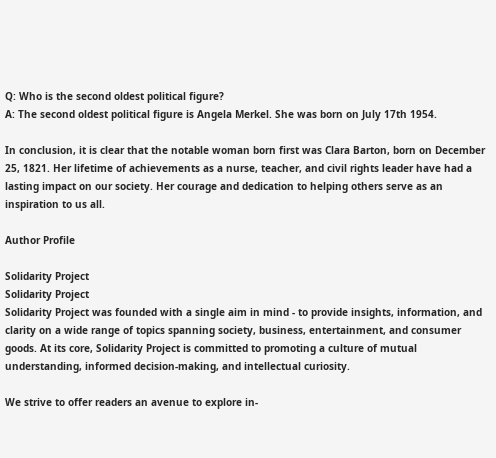Q: Who is the second oldest political figure?
A: The second oldest political figure is Angela Merkel. She was born on July 17th 1954.

In conclusion, it is clear that the notable woman born first was Clara Barton, born on December 25, 1821. Her lifetime of achievements as a nurse, teacher, and civil rights leader have had a lasting impact on our society. Her courage and dedication to helping others serve as an inspiration to us all.

Author Profile

Solidarity Project
Solidarity Project
Solidarity Project was founded with a single aim in mind - to provide insights, information, and clarity on a wide range of topics spanning society, business, entertainment, and consumer goods. At its core, Solidarity Project is committed to promoting a culture of mutual understanding, informed decision-making, and intellectual curiosity.

We strive to offer readers an avenue to explore in-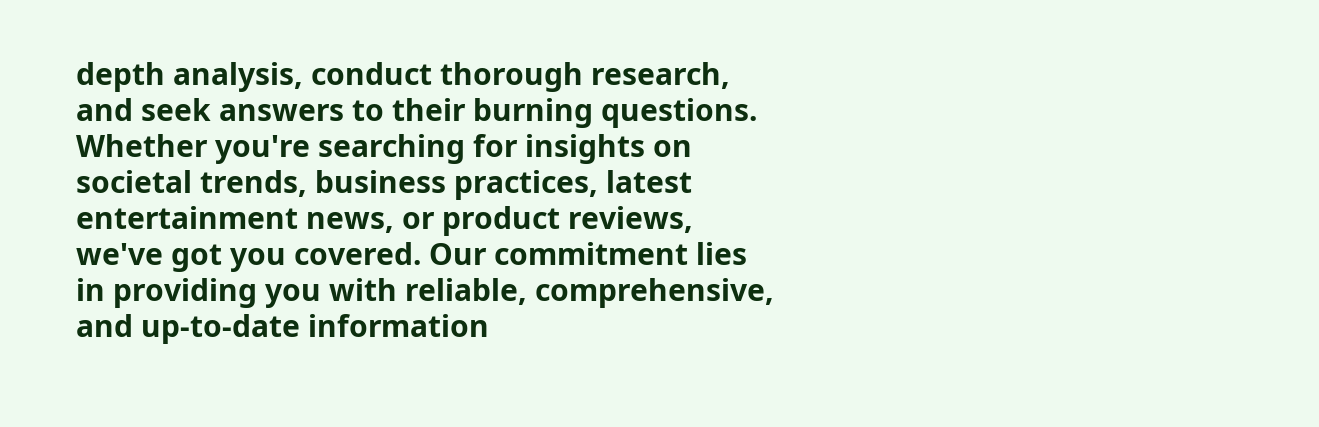depth analysis, conduct thorough research, and seek answers to their burning questions. Whether you're searching for insights on societal trends, business practices, latest entertainment news, or product reviews, we've got you covered. Our commitment lies in providing you with reliable, comprehensive, and up-to-date information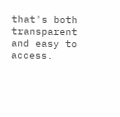that's both transparent and easy to access.